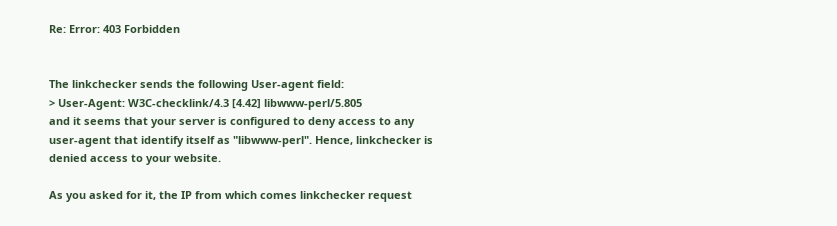Re: Error: 403 Forbidden


The linkchecker sends the following User-agent field:
> User-Agent: W3C-checklink/4.3 [4.42] libwww-perl/5.805
and it seems that your server is configured to deny access to any
user-agent that identify itself as "libwww-perl". Hence, linkchecker is
denied access to your website.

As you asked for it, the IP from which comes linkchecker request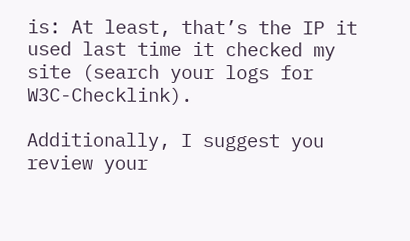is: At least, that’s the IP it used last time it checked my
site (search your logs for W3C-Checklink).

Additionally, I suggest you review your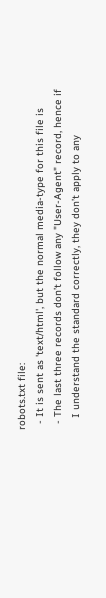robots.txt file:
  - It is sent as 'text/html', but the normal media-type for this file is
  - The last three records don’t follow any "User-Agent" record, hence if
    I understand the standard correctly, they don’t apply to any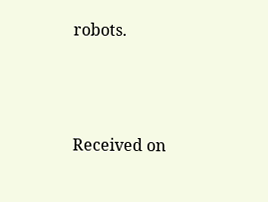robots.



Received on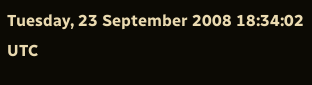Tuesday, 23 September 2008 18:34:02 UTC